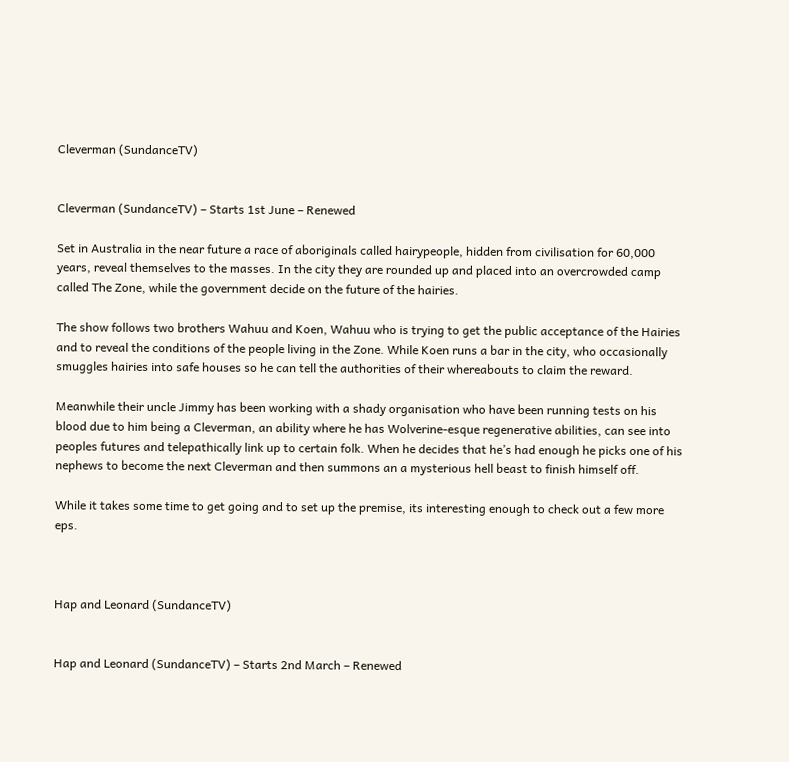Cleverman (SundanceTV)


Cleverman (SundanceTV) – Starts 1st June – Renewed

Set in Australia in the near future a race of aboriginals called hairypeople, hidden from civilisation for 60,000 years, reveal themselves to the masses. In the city they are rounded up and placed into an overcrowded camp called The Zone, while the government decide on the future of the hairies.

The show follows two brothers Wahuu and Koen, Wahuu who is trying to get the public acceptance of the Hairies and to reveal the conditions of the people living in the Zone. While Koen runs a bar in the city, who occasionally smuggles hairies into safe houses so he can tell the authorities of their whereabouts to claim the reward.

Meanwhile their uncle Jimmy has been working with a shady organisation who have been running tests on his blood due to him being a Cleverman, an ability where he has Wolverine-esque regenerative abilities, can see into peoples futures and telepathically link up to certain folk. When he decides that he’s had enough he picks one of his nephews to become the next Cleverman and then summons an a mysterious hell beast to finish himself off.

While it takes some time to get going and to set up the premise, its interesting enough to check out a few more eps.



Hap and Leonard (SundanceTV)


Hap and Leonard (SundanceTV) – Starts 2nd March – Renewed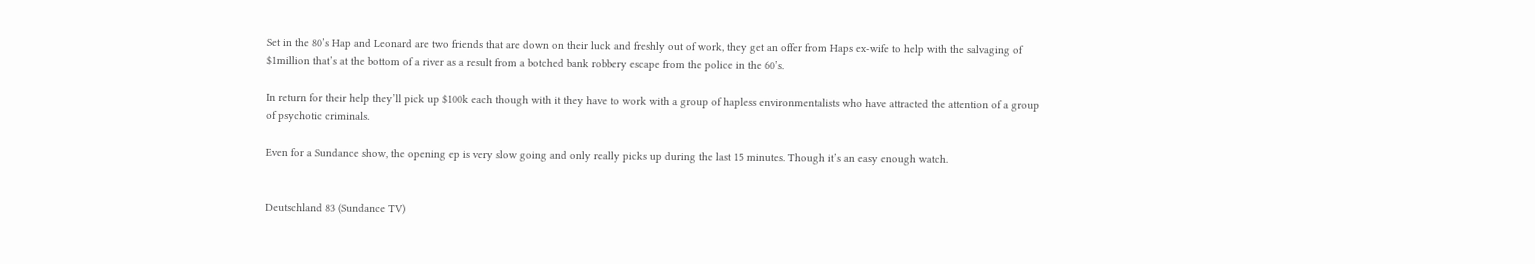Set in the 80’s Hap and Leonard are two friends that are down on their luck and freshly out of work, they get an offer from Haps ex-wife to help with the salvaging of $1million that’s at the bottom of a river as a result from a botched bank robbery escape from the police in the 60’s.

In return for their help they’ll pick up $100k each though with it they have to work with a group of hapless environmentalists who have attracted the attention of a group of psychotic criminals.

Even for a Sundance show, the opening ep is very slow going and only really picks up during the last 15 minutes. Though it’s an easy enough watch.


Deutschland 83 (Sundance TV)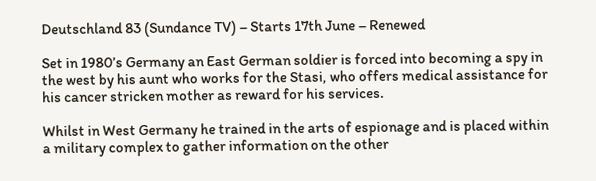Deutschland 83 (Sundance TV) – Starts 17th June – Renewed

Set in 1980’s Germany an East German soldier is forced into becoming a spy in the west by his aunt who works for the Stasi, who offers medical assistance for his cancer stricken mother as reward for his services.

Whilst in West Germany he trained in the arts of espionage and is placed within a military complex to gather information on the other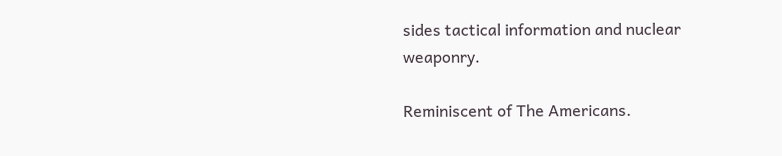sides tactical information and nuclear weaponry.

Reminiscent of The Americans.